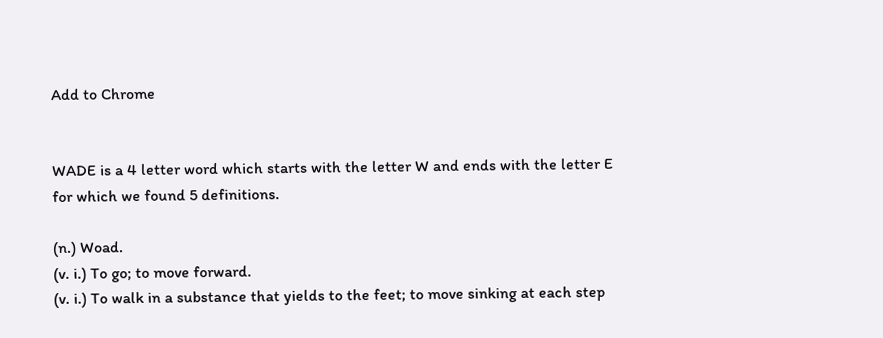Add to Chrome


WADE is a 4 letter word which starts with the letter W and ends with the letter E for which we found 5 definitions.

(n.) Woad.
(v. i.) To go; to move forward.
(v. i.) To walk in a substance that yields to the feet; to move sinking at each step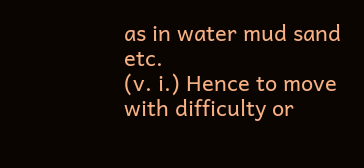as in water mud sand etc.
(v. i.) Hence to move with difficulty or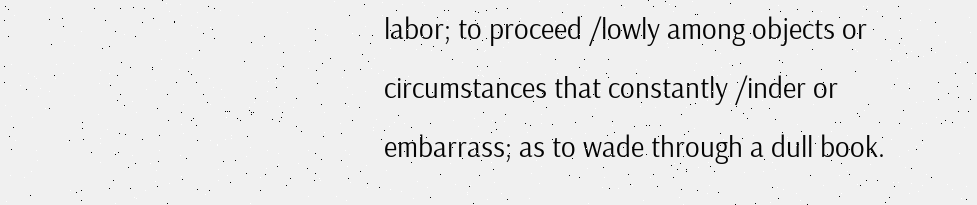labor; to proceed /lowly among objects or circumstances that constantly /inder or embarrass; as to wade through a dull book.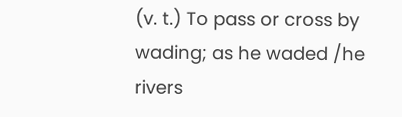(v. t.) To pass or cross by wading; as he waded /he rivers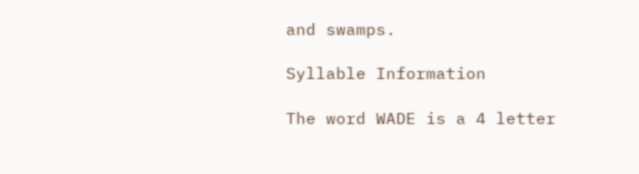and swamps.

Syllable Information

The word WADE is a 4 letter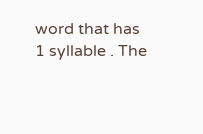word that has 1 syllable . The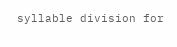syllable division for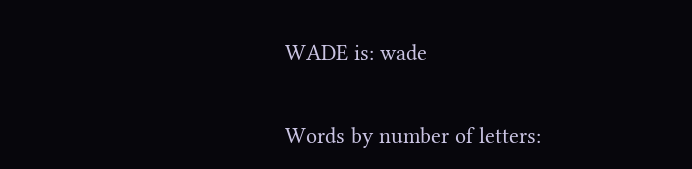WADE is: wade

Words by number of letters: